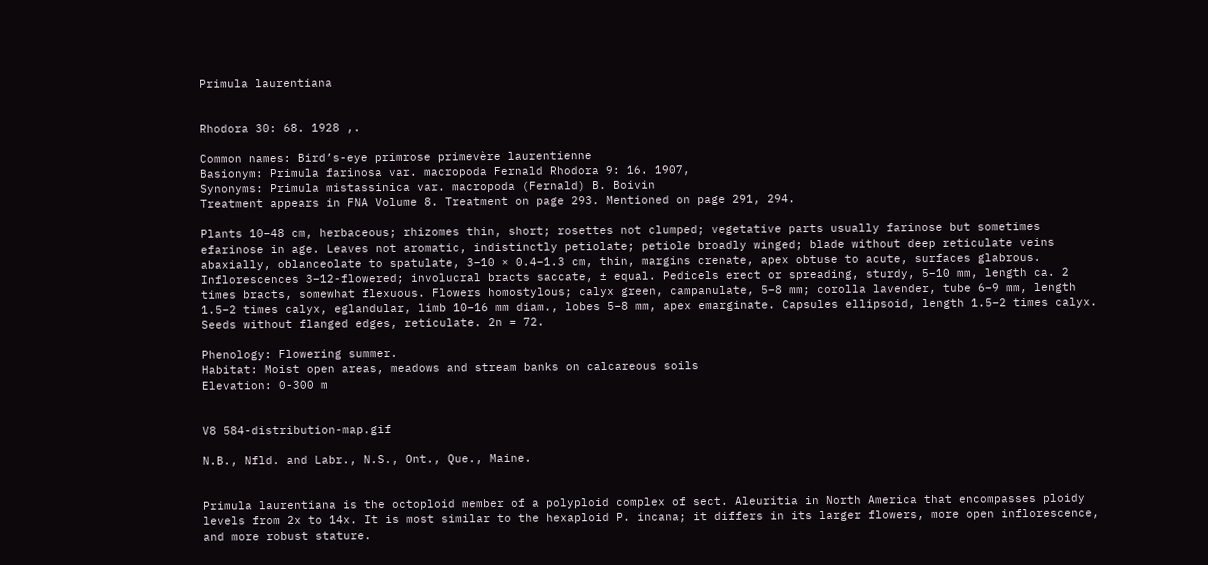Primula laurentiana


Rhodora 30: 68. 1928 ,.

Common names: Bird’s-eye primrose primevère laurentienne
Basionym: Primula farinosa var. macropoda Fernald Rhodora 9: 16. 1907,
Synonyms: Primula mistassinica var. macropoda (Fernald) B. Boivin
Treatment appears in FNA Volume 8. Treatment on page 293. Mentioned on page 291, 294.

Plants 10–48 cm, herbaceous; rhizomes thin, short; rosettes not clumped; vegetative parts usually farinose but sometimes efarinose in age. Leaves not aromatic, indistinctly petiolate; petiole broadly winged; blade without deep reticulate veins abaxially, oblanceolate to spatulate, 3–10 × 0.4–1.3 cm, thin, margins crenate, apex obtuse to acute, surfaces glabrous. Inflorescences 3–12-flowered; involucral bracts saccate, ± equal. Pedicels erect or spreading, sturdy, 5–10 mm, length ca. 2 times bracts, somewhat flexuous. Flowers homostylous; calyx green, campanulate, 5–8 mm; corolla lavender, tube 6–9 mm, length 1.5–2 times calyx, eglandular, limb 10–16 mm diam., lobes 5–8 mm, apex emarginate. Capsules ellipsoid, length 1.5–2 times calyx. Seeds without flanged edges, reticulate. 2n = 72.

Phenology: Flowering summer.
Habitat: Moist open areas, meadows and stream banks on calcareous soils
Elevation: 0-300 m


V8 584-distribution-map.gif

N.B., Nfld. and Labr., N.S., Ont., Que., Maine.


Primula laurentiana is the octoploid member of a polyploid complex of sect. Aleuritia in North America that encompasses ploidy levels from 2x to 14x. It is most similar to the hexaploid P. incana; it differs in its larger flowers, more open inflorescence, and more robust stature.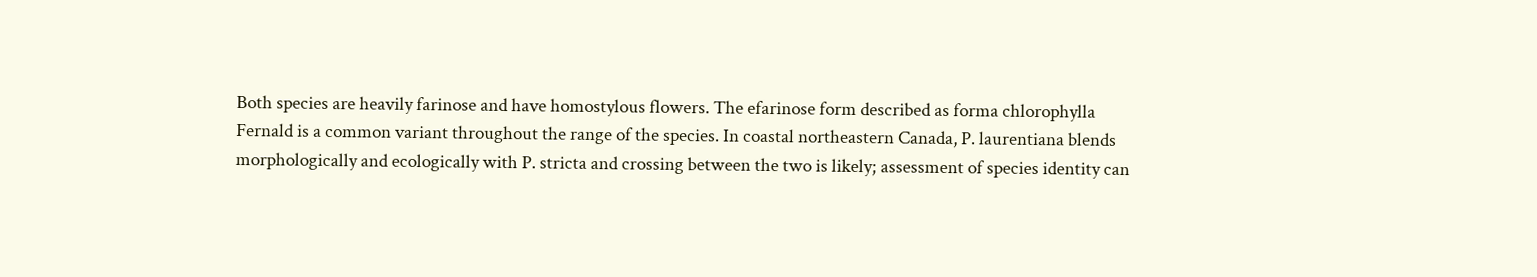Both species are heavily farinose and have homostylous flowers. The efarinose form described as forma chlorophylla Fernald is a common variant throughout the range of the species. In coastal northeastern Canada, P. laurentiana blends morphologically and ecologically with P. stricta and crossing between the two is likely; assessment of species identity can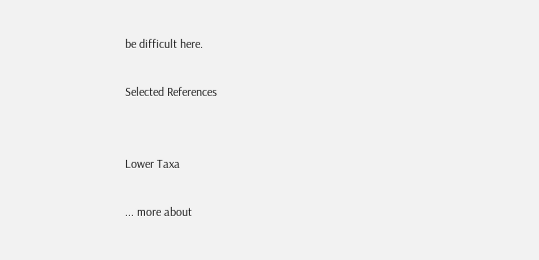be difficult here.

Selected References


Lower Taxa

... more about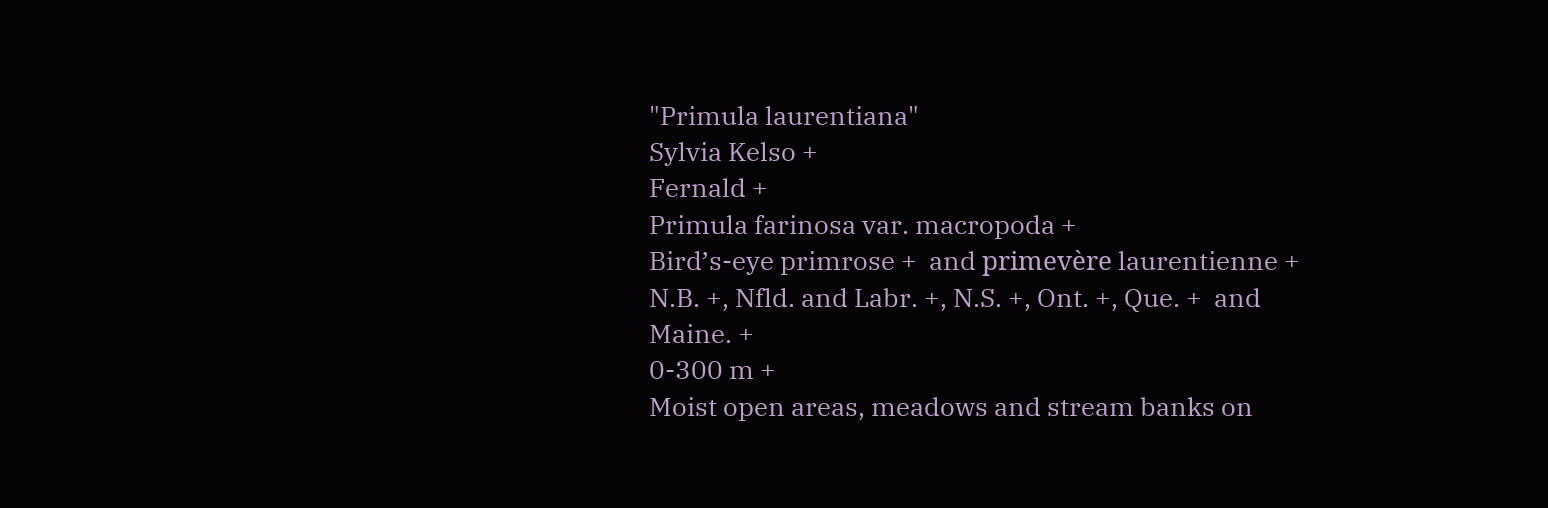"Primula laurentiana"
Sylvia Kelso +
Fernald +
Primula farinosa var. macropoda +
Bird’s-eye primrose +  and primevère laurentienne +
N.B. +, Nfld. and Labr. +, N.S. +, Ont. +, Que. +  and Maine. +
0-300 m +
Moist open areas, meadows and stream banks on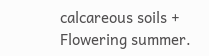calcareous soils +
Flowering summer.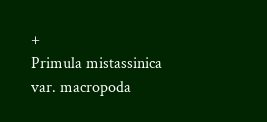+
Primula mistassinica var. macropoda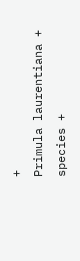+
Primula laurentiana +
species +